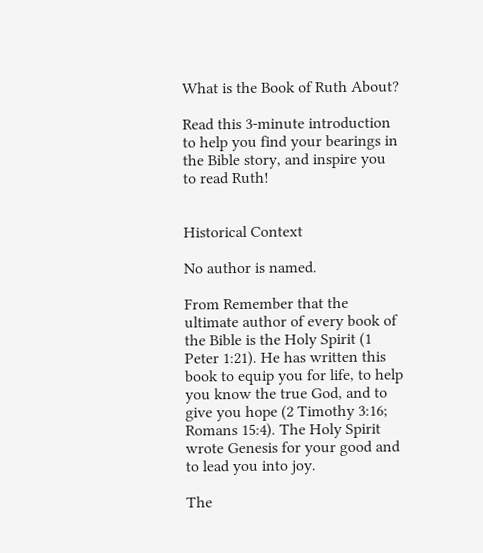What is the Book of Ruth About?

Read this 3-minute introduction to help you find your bearings in the Bible story, and inspire you to read Ruth!


Historical Context

No author is named.

From Remember that the ultimate author of every book of the Bible is the Holy Spirit (1 Peter 1:21). He has written this book to equip you for life, to help you know the true God, and to give you hope (2 Timothy 3:16; Romans 15:4). The Holy Spirit wrote Genesis for your good and to lead you into joy.

The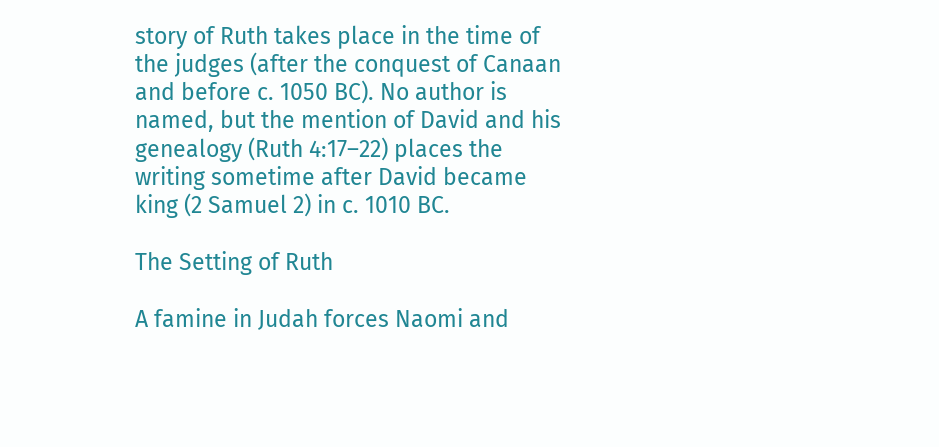story of Ruth takes place in the time of the judges (after the conquest of Canaan and before c. 1050 BC). No author is named, but the mention of David and his genealogy (Ruth 4:17–22) places the writing sometime after David became king (2 Samuel 2) in c. 1010 BC.

The Setting of Ruth

A famine in Judah forces Naomi and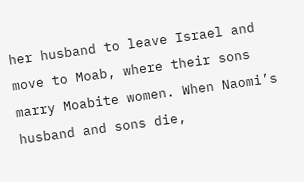her husband to leave Israel and move to Moab, where their sons marry Moabite women. When Naomi’s husband and sons die,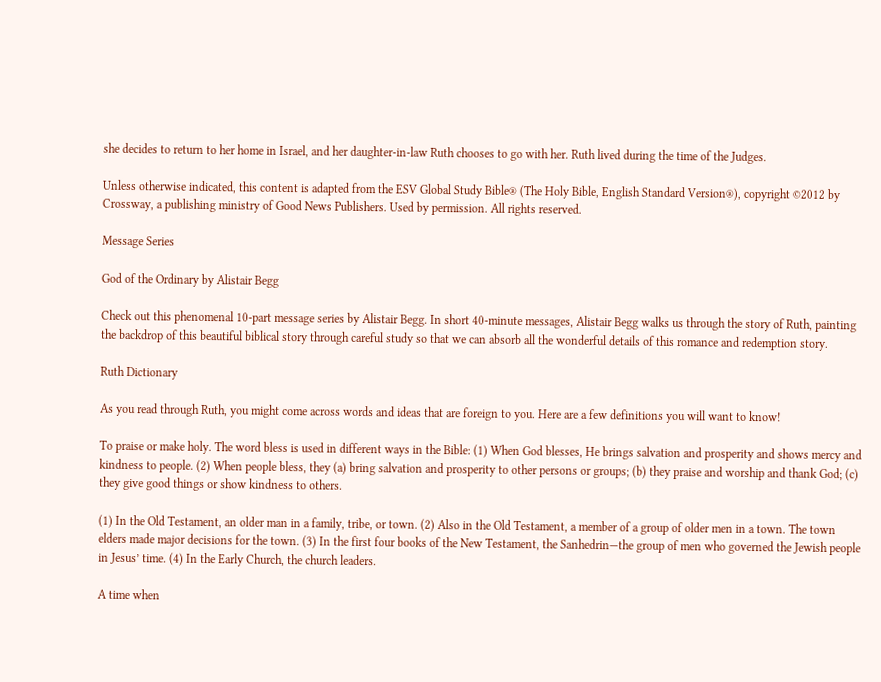she decides to return to her home in Israel, and her daughter-in-law Ruth chooses to go with her. Ruth lived during the time of the Judges.

Unless otherwise indicated, this content is adapted from the ESV Global Study Bible® (The Holy Bible, English Standard Version®), copyright ©2012 by Crossway, a publishing ministry of Good News Publishers. Used by permission. All rights reserved.

Message Series

God of the Ordinary by Alistair Begg

Check out this phenomenal 10-part message series by Alistair Begg. In short 40-minute messages, Alistair Begg walks us through the story of Ruth, painting the backdrop of this beautiful biblical story through careful study so that we can absorb all the wonderful details of this romance and redemption story.

Ruth Dictionary

As you read through Ruth, you might come across words and ideas that are foreign to you. Here are a few definitions you will want to know!

To praise or make holy. The word bless is used in different ways in the Bible: (1) When God blesses, He brings salvation and prosperity and shows mercy and kindness to people. (2) When people bless, they (a) bring salvation and prosperity to other persons or groups; (b) they praise and worship and thank God; (c) they give good things or show kindness to others.

(1) In the Old Testament, an older man in a family, tribe, or town. (2) Also in the Old Testament, a member of a group of older men in a town. The town elders made major decisions for the town. (3) In the first four books of the New Testament, the Sanhedrin—the group of men who governed the Jewish people in Jesus’ time. (4) In the Early Church, the church leaders.

A time when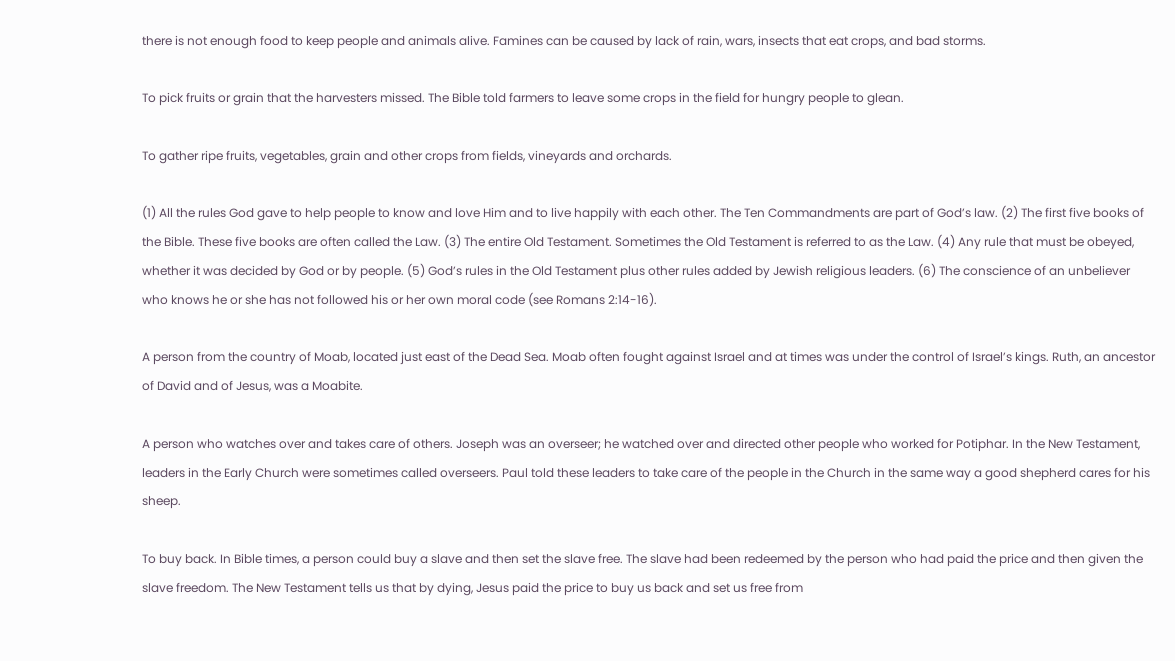there is not enough food to keep people and animals alive. Famines can be caused by lack of rain, wars, insects that eat crops, and bad storms.

To pick fruits or grain that the harvesters missed. The Bible told farmers to leave some crops in the field for hungry people to glean.

To gather ripe fruits, vegetables, grain and other crops from fields, vineyards and orchards.

(1) All the rules God gave to help people to know and love Him and to live happily with each other. The Ten Commandments are part of God’s law. (2) The first five books of the Bible. These five books are often called the Law. (3) The entire Old Testament. Sometimes the Old Testament is referred to as the Law. (4) Any rule that must be obeyed, whether it was decided by God or by people. (5) God’s rules in the Old Testament plus other rules added by Jewish religious leaders. (6) The conscience of an unbeliever who knows he or she has not followed his or her own moral code (see Romans 2:14-16).

A person from the country of Moab, located just east of the Dead Sea. Moab often fought against Israel and at times was under the control of Israel’s kings. Ruth, an ancestor of David and of Jesus, was a Moabite.

A person who watches over and takes care of others. Joseph was an overseer; he watched over and directed other people who worked for Potiphar. In the New Testament, leaders in the Early Church were sometimes called overseers. Paul told these leaders to take care of the people in the Church in the same way a good shepherd cares for his sheep.

To buy back. In Bible times, a person could buy a slave and then set the slave free. The slave had been redeemed by the person who had paid the price and then given the slave freedom. The New Testament tells us that by dying, Jesus paid the price to buy us back and set us free from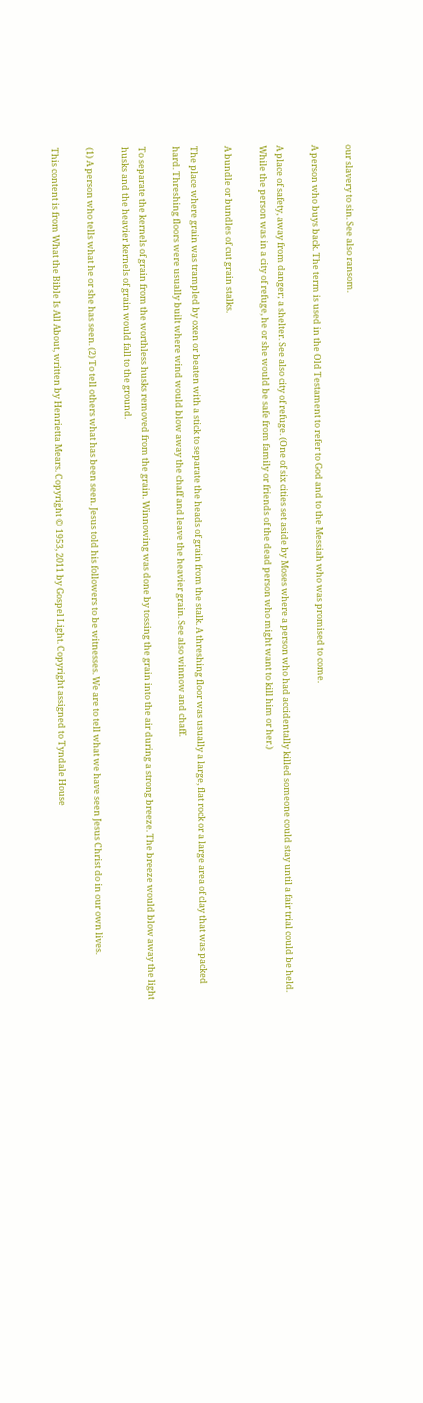our slavery to sin. See also ransom.

A person who buys back. The term is used in the Old Testament to refer to God and to the Messiah who was promised to come.

A place of safety, away from danger; a shelter. See also city of refuge. (One of six cities set aside by Moses where a person who had accidentally killed someone could stay until a fair trial could be held. While the person was in a city of refuge, he or she would be safe from family or friends of the dead person who might want to kill him or her.)

A bundle or bundles of cut grain stalks.

The place where grain was trampled by oxen or beaten with a stick to separate the heads of grain from the stalk. A threshing floor was usually a large, flat rock or a large area of clay that was packed hard. Threshing floors were usually built where wind would blow away the chaff and leave the heavier grain. See also winnow and chaff.

To separate the kernels of grain from the worthless husks removed from the grain. Winnowing was done by tossing the grain into the air during a strong breeze. The breeze would blow away the light husks and the heavier kernels of grain would fall to the ground.

(1) A person who tells what he or she has seen. (2) To tell others what has been seen. Jesus told his followers to be witnesses. We are to tell what we have seen Jesus Christ do in our own lives.

This content is from What the Bible Is All About, written by Henrietta Mears. Copyright © 1953, 2011 by Gospel Light. Copyright assigned to Tyndale House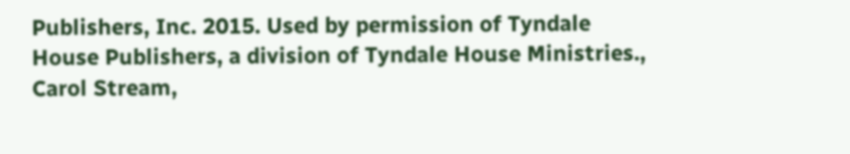Publishers, Inc. 2015. Used by permission of Tyndale House Publishers, a division of Tyndale House Ministries., Carol Stream,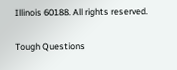Illinois 60188. All rights reserved.

Tough Questions